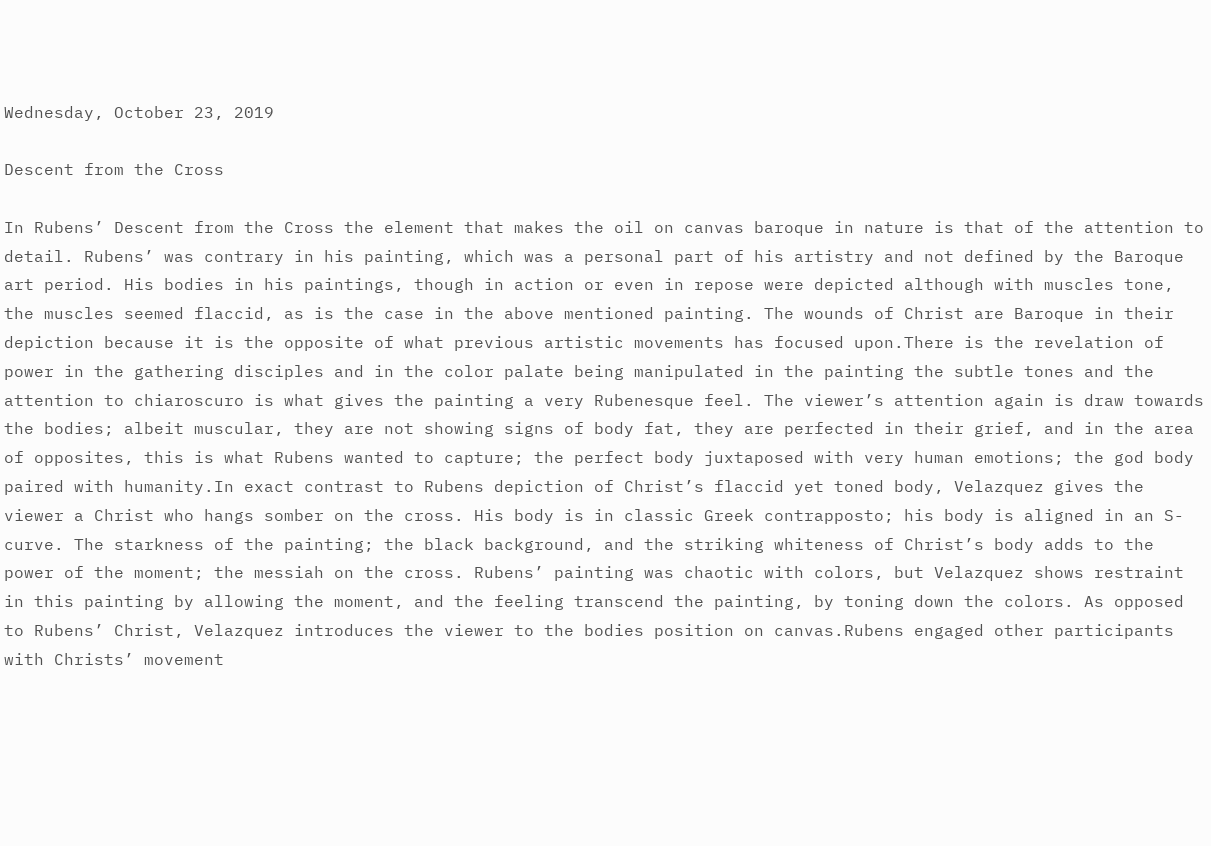Wednesday, October 23, 2019

Descent from the Cross

In Rubens’ Descent from the Cross the element that makes the oil on canvas baroque in nature is that of the attention to detail. Rubens’ was contrary in his painting, which was a personal part of his artistry and not defined by the Baroque art period. His bodies in his paintings, though in action or even in repose were depicted although with muscles tone, the muscles seemed flaccid, as is the case in the above mentioned painting. The wounds of Christ are Baroque in their depiction because it is the opposite of what previous artistic movements has focused upon.There is the revelation of power in the gathering disciples and in the color palate being manipulated in the painting the subtle tones and the attention to chiaroscuro is what gives the painting a very Rubenesque feel. The viewer’s attention again is draw towards the bodies; albeit muscular, they are not showing signs of body fat, they are perfected in their grief, and in the area of opposites, this is what Rubens wanted to capture; the perfect body juxtaposed with very human emotions; the god body paired with humanity.In exact contrast to Rubens depiction of Christ’s flaccid yet toned body, Velazquez gives the viewer a Christ who hangs somber on the cross. His body is in classic Greek contrapposto; his body is aligned in an S-curve. The starkness of the painting; the black background, and the striking whiteness of Christ’s body adds to the power of the moment; the messiah on the cross. Rubens’ painting was chaotic with colors, but Velazquez shows restraint in this painting by allowing the moment, and the feeling transcend the painting, by toning down the colors. As opposed to Rubens’ Christ, Velazquez introduces the viewer to the bodies position on canvas.Rubens engaged other participants with Christs’ movement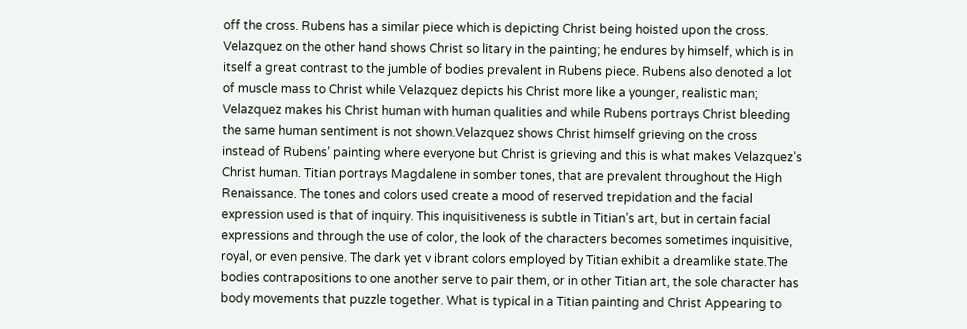off the cross. Rubens has a similar piece which is depicting Christ being hoisted upon the cross. Velazquez on the other hand shows Christ so litary in the painting; he endures by himself, which is in itself a great contrast to the jumble of bodies prevalent in Rubens piece. Rubens also denoted a lot of muscle mass to Christ while Velazquez depicts his Christ more like a younger, realistic man; Velazquez makes his Christ human with human qualities and while Rubens portrays Christ bleeding the same human sentiment is not shown.Velazquez shows Christ himself grieving on the cross instead of Rubens’ painting where everyone but Christ is grieving and this is what makes Velazquez’s Christ human. Titian portrays Magdalene in somber tones, that are prevalent throughout the High Renaissance. The tones and colors used create a mood of reserved trepidation and the facial expression used is that of inquiry. This inquisitiveness is subtle in Titian’s art, but in certain facial expressions and through the use of color, the look of the characters becomes sometimes inquisitive, royal, or even pensive. The dark yet v ibrant colors employed by Titian exhibit a dreamlike state.The bodies contrapositions to one another serve to pair them, or in other Titian art, the sole character has body movements that puzzle together. What is typical in a Titian painting and Christ Appearing to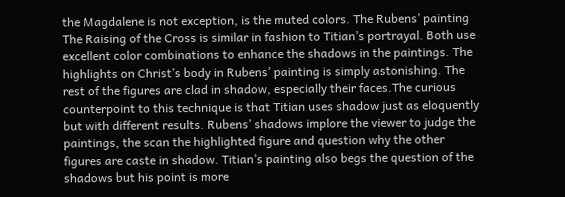the Magdalene is not exception, is the muted colors. The Rubens’ painting The Raising of the Cross is similar in fashion to Titian’s portrayal. Both use excellent color combinations to enhance the shadows in the paintings. The highlights on Christ’s body in Rubens’ painting is simply astonishing. The rest of the figures are clad in shadow, especially their faces.The curious counterpoint to this technique is that Titian uses shadow just as eloquently but with different results. Rubens’ shadows implore the viewer to judge the paintings, the scan the highlighted figure and question why the other figures are caste in shadow. Titian’s painting also begs the question of the shadows but his point is more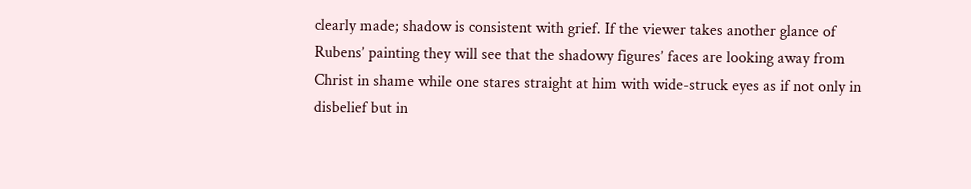clearly made; shadow is consistent with grief. If the viewer takes another glance of Rubens’ painting they will see that the shadowy figures’ faces are looking away from Christ in shame while one stares straight at him with wide-struck eyes as if not only in disbelief but in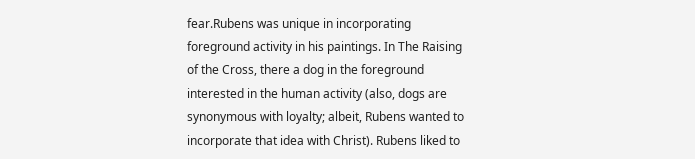fear.Rubens was unique in incorporating foreground activity in his paintings. In The Raising of the Cross, there a dog in the foreground interested in the human activity (also, dogs are synonymous with loyalty; albeit, Rubens wanted to incorporate that idea with Christ). Rubens liked to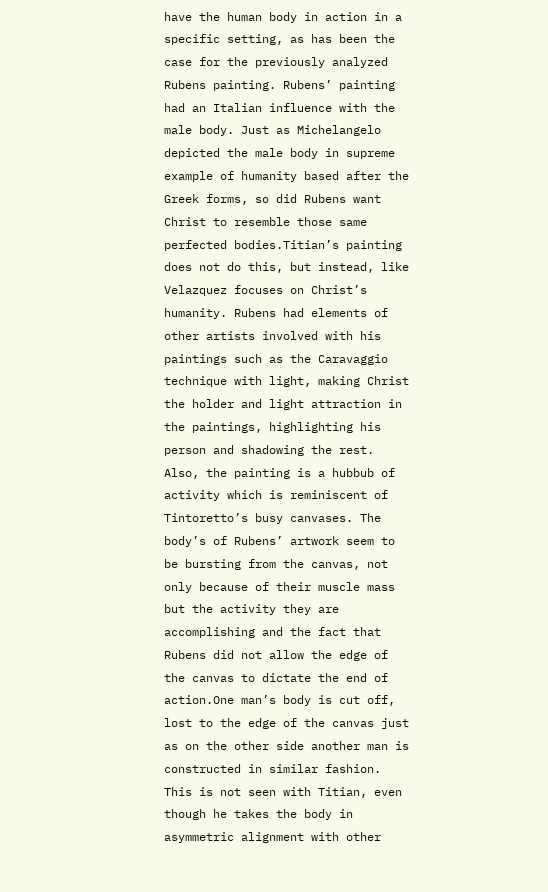have the human body in action in a specific setting, as has been the case for the previously analyzed Rubens painting. Rubens’ painting had an Italian influence with the male body. Just as Michelangelo depicted the male body in supreme example of humanity based after the Greek forms, so did Rubens want Christ to resemble those same perfected bodies.Titian’s painting does not do this, but instead, like Velazquez focuses on Christ’s humanity. Rubens had elements of other artists involved with his paintings such as the Caravaggio technique with light, making Christ the holder and light attraction in the paintings, highlighting his person and shadowing the rest. Also, the painting is a hubbub of activity which is reminiscent of Tintoretto’s busy canvases. The body’s of Rubens’ artwork seem to be bursting from the canvas, not only because of their muscle mass but the activity they are accomplishing and the fact that Rubens did not allow the edge of the canvas to dictate the end of action.One man’s body is cut off, lost to the edge of the canvas just as on the other side another man is constructed in similar fashion. This is not seen with Titian, even though he takes the body in asymmetric alignment with other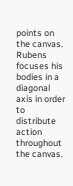points on the canvas. Rubens focuses his bodies in a diagonal axis in order to distribute action throughout the canvas.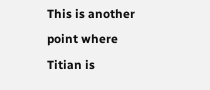This is another point where Titian is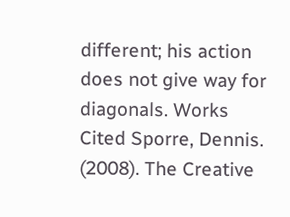different; his action does not give way for diagonals. Works Cited Sporre, Dennis. (2008). The Creative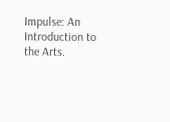Impulse: An Introduction to the Arts.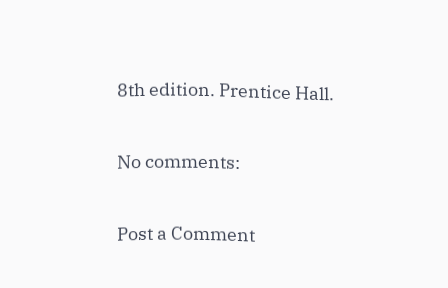8th edition. Prentice Hall.

No comments:

Post a Comment